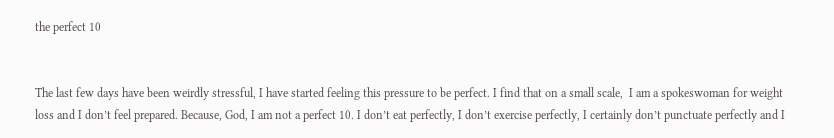the perfect 10


The last few days have been weirdly stressful, I have started feeling this pressure to be perfect. I find that on a small scale,  I am a spokeswoman for weight loss and I don’t feel prepared. Because, God, I am not a perfect 10. I don’t eat perfectly, I don’t exercise perfectly, I certainly don’t punctuate perfectly and I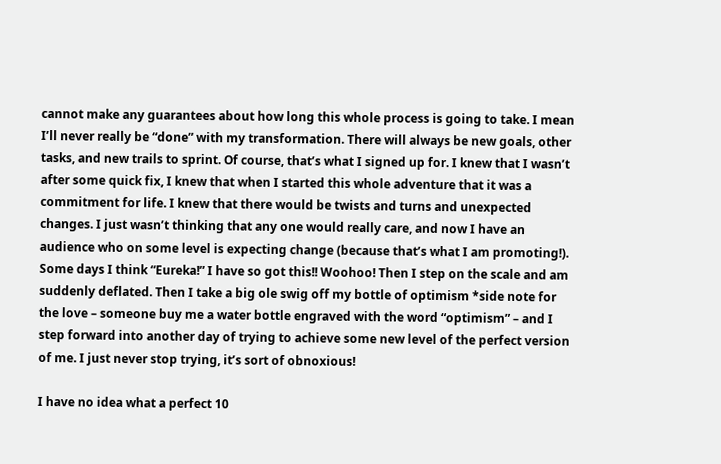cannot make any guarantees about how long this whole process is going to take. I mean I’ll never really be “done” with my transformation. There will always be new goals, other tasks, and new trails to sprint. Of course, that’s what I signed up for. I knew that I wasn’t after some quick fix, I knew that when I started this whole adventure that it was a commitment for life. I knew that there would be twists and turns and unexpected changes. I just wasn’t thinking that any one would really care, and now I have an audience who on some level is expecting change (because that’s what I am promoting!). Some days I think “Eureka!” I have so got this!! Woohoo! Then I step on the scale and am suddenly deflated. Then I take a big ole swig off my bottle of optimism *side note for the love – someone buy me a water bottle engraved with the word “optimism” – and I step forward into another day of trying to achieve some new level of the perfect version of me. I just never stop trying, it’s sort of obnoxious!

I have no idea what a perfect 10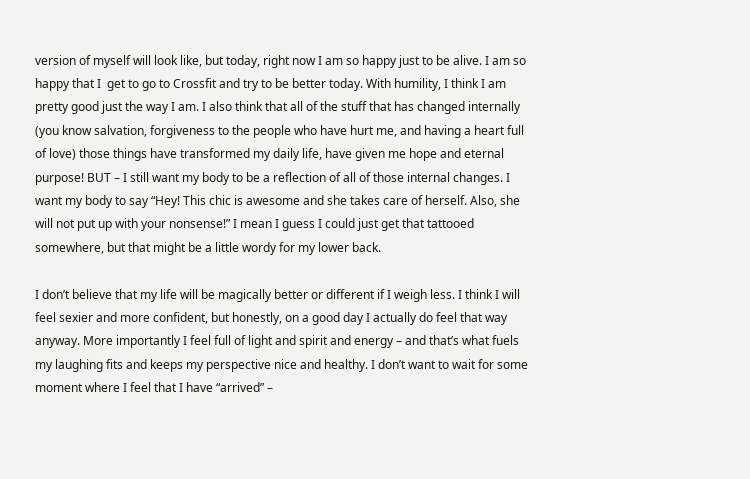version of myself will look like, but today, right now I am so happy just to be alive. I am so happy that I  get to go to Crossfit and try to be better today. With humility, I think I am pretty good just the way I am. I also think that all of the stuff that has changed internally (you know salvation, forgiveness to the people who have hurt me, and having a heart full of love) those things have transformed my daily life, have given me hope and eternal purpose! BUT – I still want my body to be a reflection of all of those internal changes. I want my body to say “Hey! This chic is awesome and she takes care of herself. Also, she will not put up with your nonsense!” I mean I guess I could just get that tattooed somewhere, but that might be a little wordy for my lower back.

I don’t believe that my life will be magically better or different if I weigh less. I think I will feel sexier and more confident, but honestly, on a good day I actually do feel that way anyway. More importantly I feel full of light and spirit and energy – and that’s what fuels my laughing fits and keeps my perspective nice and healthy. I don’t want to wait for some moment where I feel that I have “arrived” –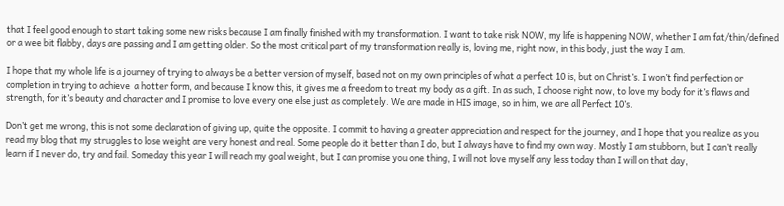that I feel good enough to start taking some new risks because I am finally finished with my transformation. I want to take risk NOW, my life is happening NOW, whether I am fat/thin/defined or a wee bit flabby, days are passing and I am getting older. So the most critical part of my transformation really is, loving me, right now, in this body, just the way I am.

I hope that my whole life is a journey of trying to always be a better version of myself, based not on my own principles of what a perfect 10 is, but on Christ’s. I won’t find perfection or completion in trying to achieve  a hotter form, and because I know this, it gives me a freedom to treat my body as a gift. In as such, I choose right now, to love my body for it’s flaws and strength, for it’s beauty and character and I promise to love every one else just as completely. We are made in HIS image, so in him, we are all Perfect 10’s.

Don’t get me wrong, this is not some declaration of giving up, quite the opposite. I commit to having a greater appreciation and respect for the journey, and I hope that you realize as you read my blog that my struggles to lose weight are very honest and real. Some people do it better than I do, but I always have to find my own way. Mostly I am stubborn, but I can’t really learn if I never do, try and fail. Someday this year I will reach my goal weight, but I can promise you one thing, I will not love myself any less today than I will on that day,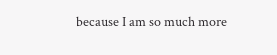because I am so much more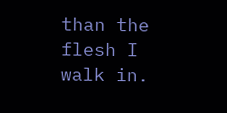than the flesh I walk in.